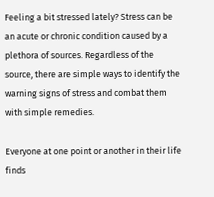Feeling a bit stressed lately? Stress can be an acute or chronic condition caused by a plethora of sources. Regardless of the source, there are simple ways to identify the warning signs of stress and combat them with simple remedies.

Everyone at one point or another in their life finds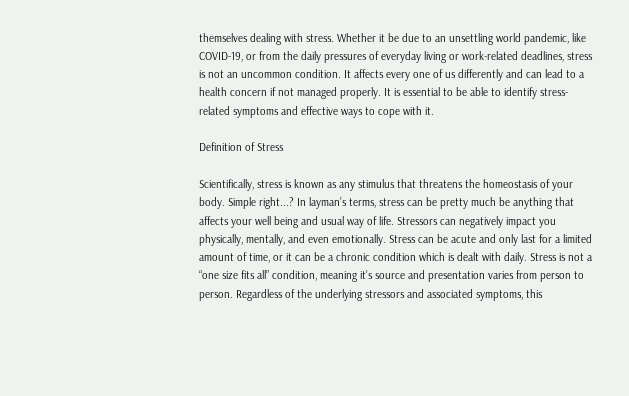themselves dealing with stress. Whether it be due to an unsettling world pandemic, like COVID-19, or from the daily pressures of everyday living or work-related deadlines, stress is not an uncommon condition. It affects every one of us differently and can lead to a health concern if not managed properly. It is essential to be able to identify stress-related symptoms and effective ways to cope with it.

Definition of Stress

Scientifically, stress is known as any stimulus that threatens the homeostasis of your body. Simple right...? In layman’s terms, stress can be pretty much be anything that affects your well being and usual way of life. Stressors can negatively impact you physically, mentally, and even emotionally. Stress can be acute and only last for a limited amount of time, or it can be a chronic condition which is dealt with daily. Stress is not a “one size fits all” condition, meaning it’s source and presentation varies from person to person. Regardless of the underlying stressors and associated symptoms, this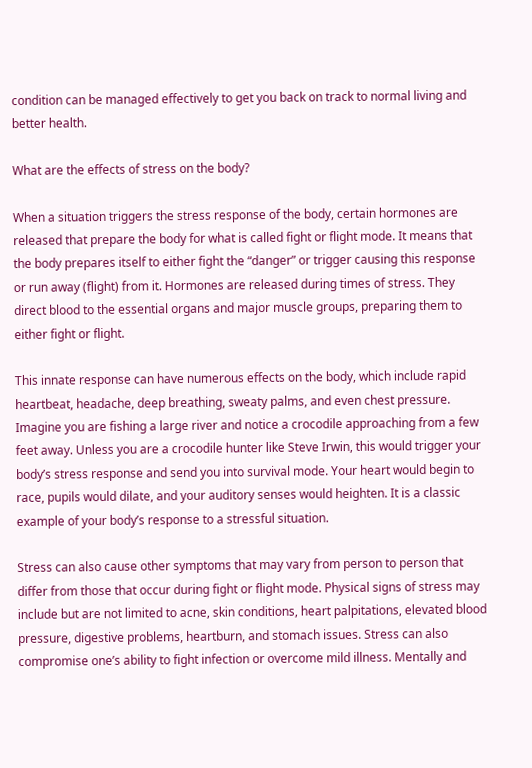condition can be managed effectively to get you back on track to normal living and better health.

What are the effects of stress on the body?

When a situation triggers the stress response of the body, certain hormones are released that prepare the body for what is called fight or flight mode. It means that the body prepares itself to either fight the “danger” or trigger causing this response or run away (flight) from it. Hormones are released during times of stress. They direct blood to the essential organs and major muscle groups, preparing them to either fight or flight.

This innate response can have numerous effects on the body, which include rapid heartbeat, headache, deep breathing, sweaty palms, and even chest pressure. Imagine you are fishing a large river and notice a crocodile approaching from a few feet away. Unless you are a crocodile hunter like Steve Irwin, this would trigger your body’s stress response and send you into survival mode. Your heart would begin to race, pupils would dilate, and your auditory senses would heighten. It is a classic example of your body’s response to a stressful situation.

Stress can also cause other symptoms that may vary from person to person that differ from those that occur during fight or flight mode. Physical signs of stress may include but are not limited to acne, skin conditions, heart palpitations, elevated blood pressure, digestive problems, heartburn, and stomach issues. Stress can also compromise one’s ability to fight infection or overcome mild illness. Mentally and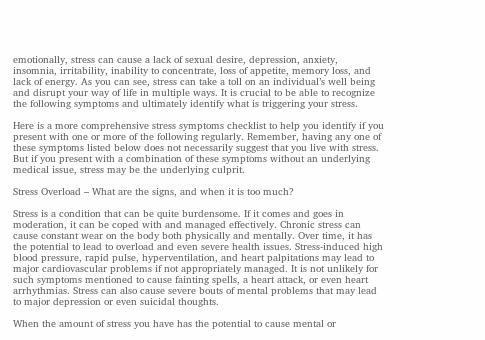emotionally, stress can cause a lack of sexual desire, depression, anxiety, insomnia, irritability, inability to concentrate, loss of appetite, memory loss, and lack of energy. As you can see, stress can take a toll on an individual’s well being and disrupt your way of life in multiple ways. It is crucial to be able to recognize the following symptoms and ultimately identify what is triggering your stress.

Here is a more comprehensive stress symptoms checklist to help you identify if you present with one or more of the following regularly. Remember, having any one of these symptoms listed below does not necessarily suggest that you live with stress. But if you present with a combination of these symptoms without an underlying medical issue, stress may be the underlying culprit.

Stress Overload – What are the signs, and when it is too much?

Stress is a condition that can be quite burdensome. If it comes and goes in moderation, it can be coped with and managed effectively. Chronic stress can cause constant wear on the body both physically and mentally. Over time, it has the potential to lead to overload and even severe health issues. Stress-induced high blood pressure, rapid pulse, hyperventilation, and heart palpitations may lead to major cardiovascular problems if not appropriately managed. It is not unlikely for such symptoms mentioned to cause fainting spells, a heart attack, or even heart arrhythmias. Stress can also cause severe bouts of mental problems that may lead to major depression or even suicidal thoughts.

When the amount of stress you have has the potential to cause mental or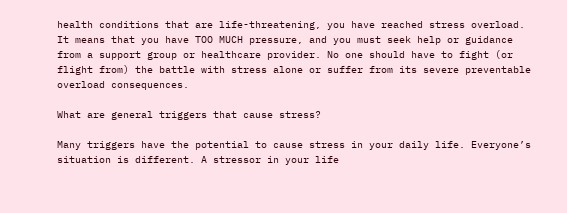health conditions that are life-threatening, you have reached stress overload. It means that you have TOO MUCH pressure, and you must seek help or guidance from a support group or healthcare provider. No one should have to fight (or flight from) the battle with stress alone or suffer from its severe preventable overload consequences.

What are general triggers that cause stress?

Many triggers have the potential to cause stress in your daily life. Everyone’s situation is different. A stressor in your life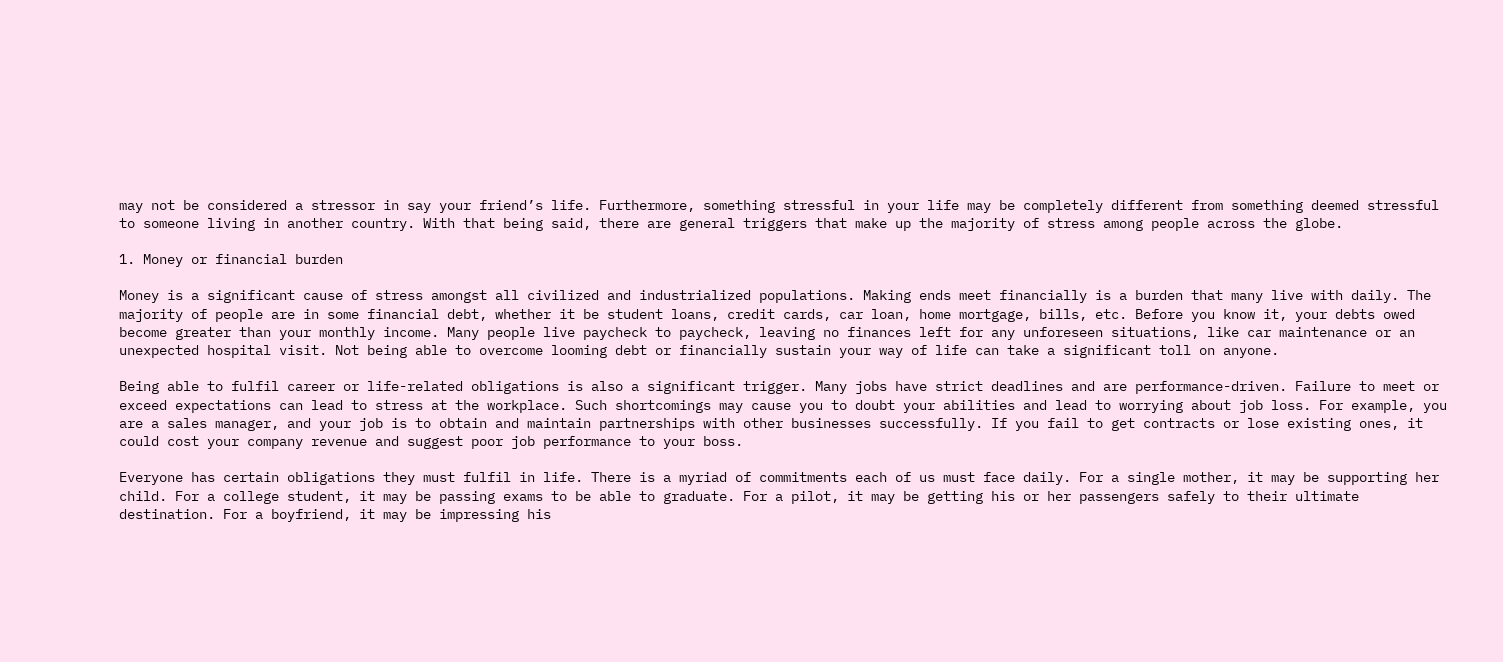may not be considered a stressor in say your friend’s life. Furthermore, something stressful in your life may be completely different from something deemed stressful to someone living in another country. With that being said, there are general triggers that make up the majority of stress among people across the globe.

1. Money or financial burden

Money is a significant cause of stress amongst all civilized and industrialized populations. Making ends meet financially is a burden that many live with daily. The majority of people are in some financial debt, whether it be student loans, credit cards, car loan, home mortgage, bills, etc. Before you know it, your debts owed become greater than your monthly income. Many people live paycheck to paycheck, leaving no finances left for any unforeseen situations, like car maintenance or an unexpected hospital visit. Not being able to overcome looming debt or financially sustain your way of life can take a significant toll on anyone.

Being able to fulfil career or life-related obligations is also a significant trigger. Many jobs have strict deadlines and are performance-driven. Failure to meet or exceed expectations can lead to stress at the workplace. Such shortcomings may cause you to doubt your abilities and lead to worrying about job loss. For example, you are a sales manager, and your job is to obtain and maintain partnerships with other businesses successfully. If you fail to get contracts or lose existing ones, it could cost your company revenue and suggest poor job performance to your boss.

Everyone has certain obligations they must fulfil in life. There is a myriad of commitments each of us must face daily. For a single mother, it may be supporting her child. For a college student, it may be passing exams to be able to graduate. For a pilot, it may be getting his or her passengers safely to their ultimate destination. For a boyfriend, it may be impressing his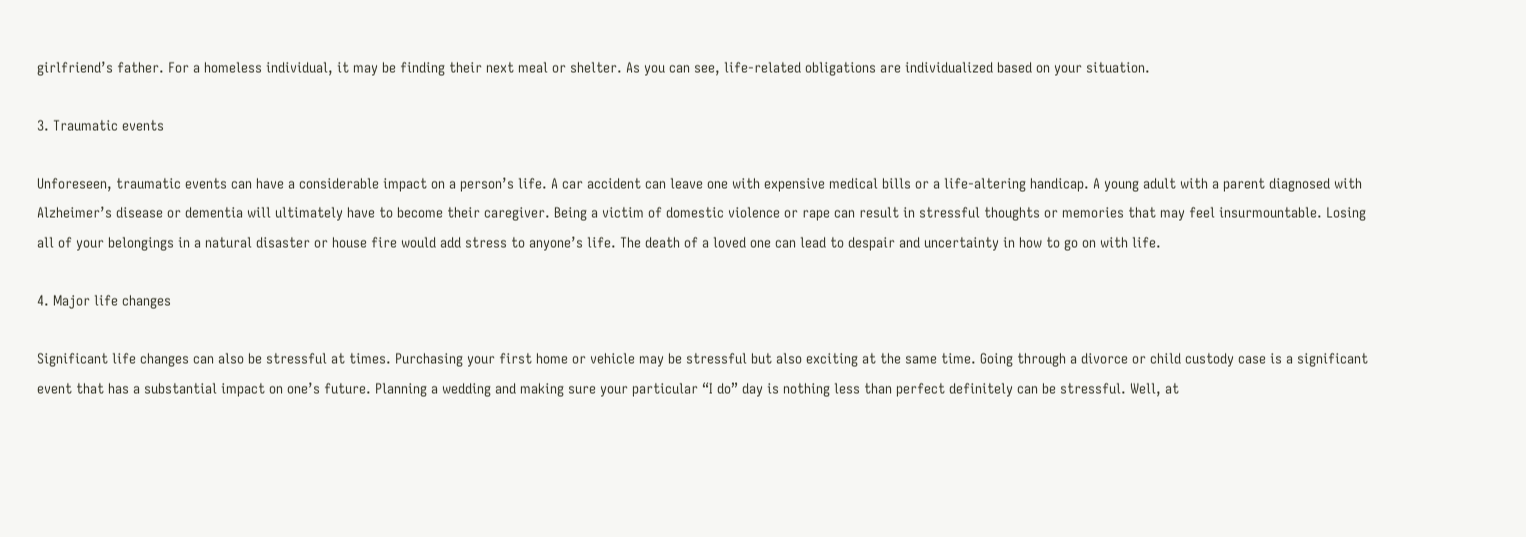girlfriend’s father. For a homeless individual, it may be finding their next meal or shelter. As you can see, life-related obligations are individualized based on your situation.

3. Traumatic events

Unforeseen, traumatic events can have a considerable impact on a person’s life. A car accident can leave one with expensive medical bills or a life-altering handicap. A young adult with a parent diagnosed with Alzheimer’s disease or dementia will ultimately have to become their caregiver. Being a victim of domestic violence or rape can result in stressful thoughts or memories that may feel insurmountable. Losing all of your belongings in a natural disaster or house fire would add stress to anyone’s life. The death of a loved one can lead to despair and uncertainty in how to go on with life.

4. Major life changes

Significant life changes can also be stressful at times. Purchasing your first home or vehicle may be stressful but also exciting at the same time. Going through a divorce or child custody case is a significant event that has a substantial impact on one’s future. Planning a wedding and making sure your particular “I do” day is nothing less than perfect definitely can be stressful. Well, at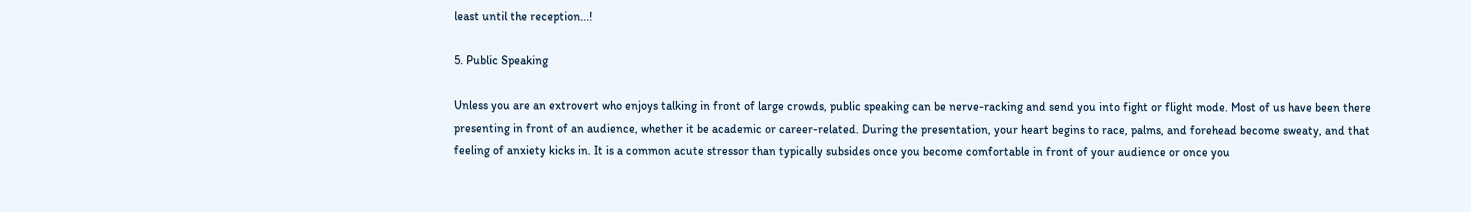least until the reception...!

5. Public Speaking

Unless you are an extrovert who enjoys talking in front of large crowds, public speaking can be nerve-racking and send you into fight or flight mode. Most of us have been there presenting in front of an audience, whether it be academic or career-related. During the presentation, your heart begins to race, palms, and forehead become sweaty, and that feeling of anxiety kicks in. It is a common acute stressor than typically subsides once you become comfortable in front of your audience or once you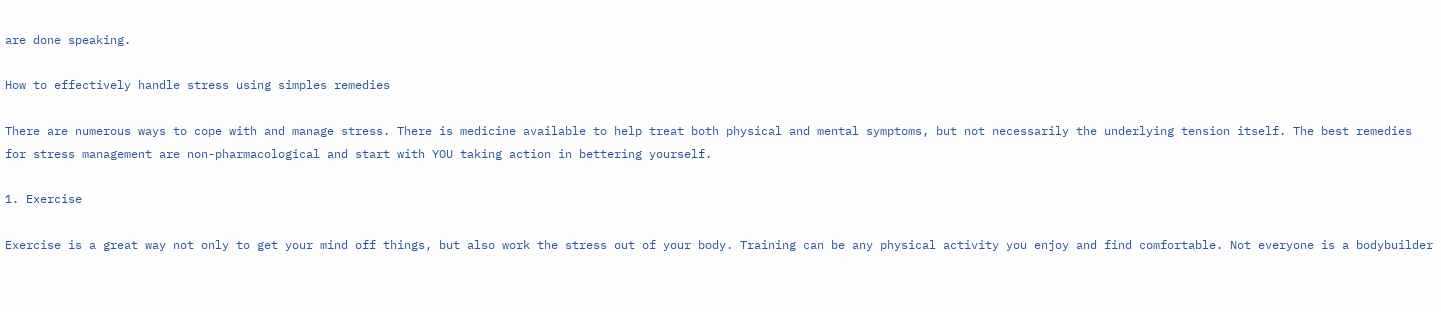are done speaking.

How to effectively handle stress using simples remedies

There are numerous ways to cope with and manage stress. There is medicine available to help treat both physical and mental symptoms, but not necessarily the underlying tension itself. The best remedies for stress management are non-pharmacological and start with YOU taking action in bettering yourself.

1. Exercise

Exercise is a great way not only to get your mind off things, but also work the stress out of your body. Training can be any physical activity you enjoy and find comfortable. Not everyone is a bodybuilder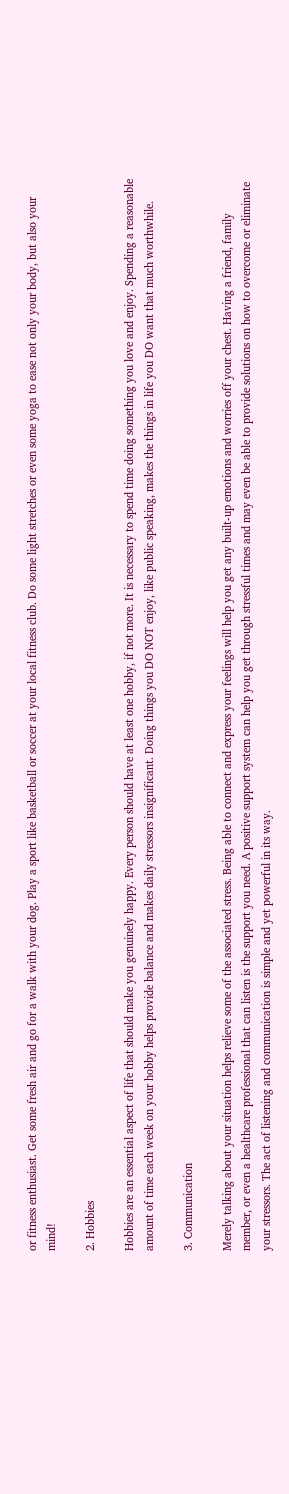or fitness enthusiast. Get some fresh air and go for a walk with your dog. Play a sport like basketball or soccer at your local fitness club. Do some light stretches or even some yoga to ease not only your body, but also your mind!

2. Hobbies

Hobbies are an essential aspect of life that should make you genuinely happy. Every person should have at least one hobby, if not more. It is necessary to spend time doing something you love and enjoy. Spending a reasonable amount of time each week on your hobby helps provide balance and makes daily stressors insignificant. Doing things you DO NOT enjoy, like public speaking, makes the things in life you DO want that much worthwhile.

3. Communication

Merely talking about your situation helps relieve some of the associated stress. Being able to connect and express your feelings will help you get any built-up emotions and worries off your chest. Having a friend, family member, or even a healthcare professional that can listen is the support you need. A positive support system can help you get through stressful times and may even be able to provide solutions on how to overcome or eliminate your stressors. The act of listening and communication is simple and yet powerful in its way.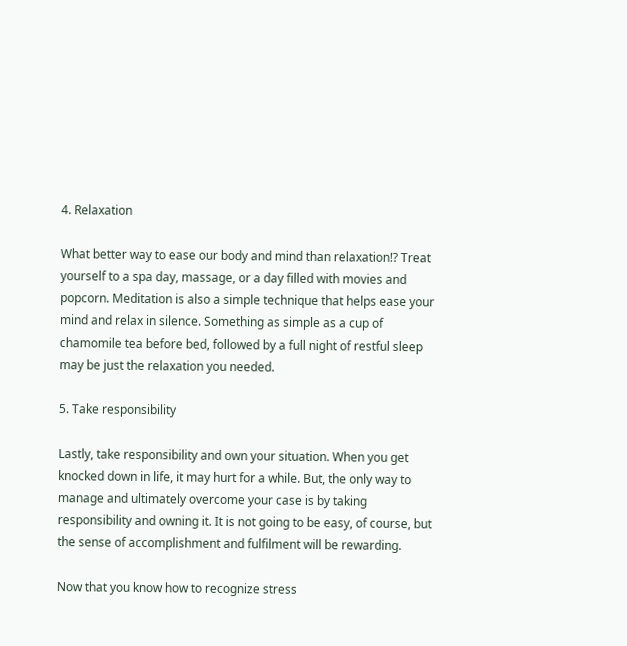4. Relaxation

What better way to ease our body and mind than relaxation!? Treat yourself to a spa day, massage, or a day filled with movies and popcorn. Meditation is also a simple technique that helps ease your mind and relax in silence. Something as simple as a cup of chamomile tea before bed, followed by a full night of restful sleep may be just the relaxation you needed.

5. Take responsibility

Lastly, take responsibility and own your situation. When you get knocked down in life, it may hurt for a while. But, the only way to manage and ultimately overcome your case is by taking responsibility and owning it. It is not going to be easy, of course, but the sense of accomplishment and fulfilment will be rewarding.

Now that you know how to recognize stress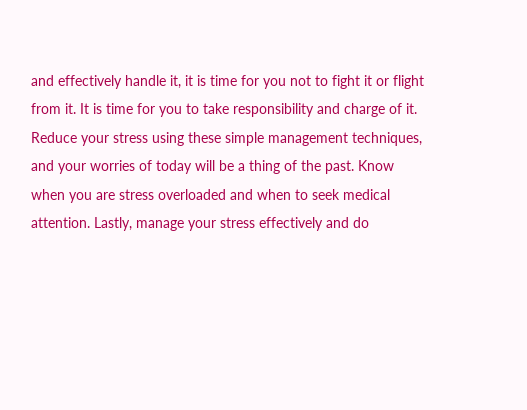and effectively handle it, it is time for you not to fight it or flight from it. It is time for you to take responsibility and charge of it. Reduce your stress using these simple management techniques, and your worries of today will be a thing of the past. Know when you are stress overloaded and when to seek medical attention. Lastly, manage your stress effectively and do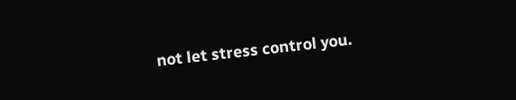not let stress control you.